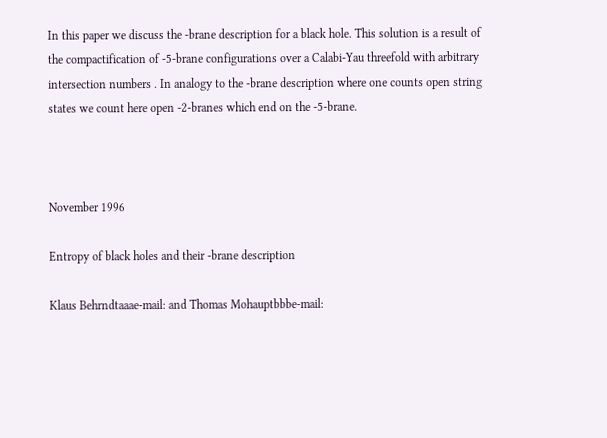In this paper we discuss the -brane description for a black hole. This solution is a result of the compactification of -5-brane configurations over a Calabi-Yau threefold with arbitrary intersection numbers . In analogy to the -brane description where one counts open string states we count here open -2-branes which end on the -5-brane.



November 1996

Entropy of black holes and their -brane description

Klaus Behrndtaaae-mail: and Thomas Mohauptbbbe-mail: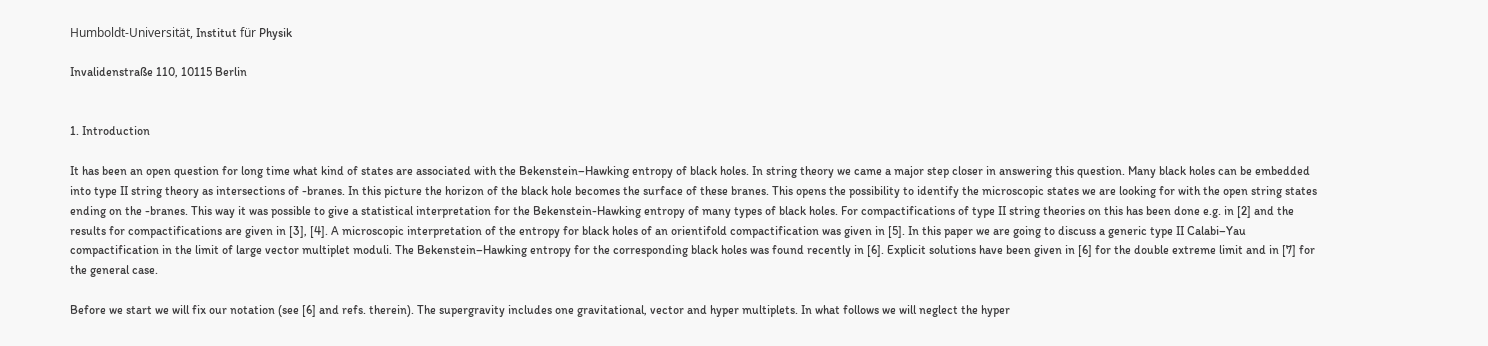Humboldt-Universität, Institut für Physik

Invalidenstraße 110, 10115 Berlin


1. Introduction

It has been an open question for long time what kind of states are associated with the Bekenstein–Hawking entropy of black holes. In string theory we came a major step closer in answering this question. Many black holes can be embedded into type II string theory as intersections of -branes. In this picture the horizon of the black hole becomes the surface of these branes. This opens the possibility to identify the microscopic states we are looking for with the open string states ending on the -branes. This way it was possible to give a statistical interpretation for the Bekenstein-Hawking entropy of many types of black holes. For compactifications of type II string theories on this has been done e.g. in [2] and the results for compactifications are given in [3], [4]. A microscopic interpretation of the entropy for black holes of an orientifold compactification was given in [5]. In this paper we are going to discuss a generic type II Calabi–Yau compactification in the limit of large vector multiplet moduli. The Bekenstein–Hawking entropy for the corresponding black holes was found recently in [6]. Explicit solutions have been given in [6] for the double extreme limit and in [7] for the general case.

Before we start we will fix our notation (see [6] and refs. therein). The supergravity includes one gravitational, vector and hyper multiplets. In what follows we will neglect the hyper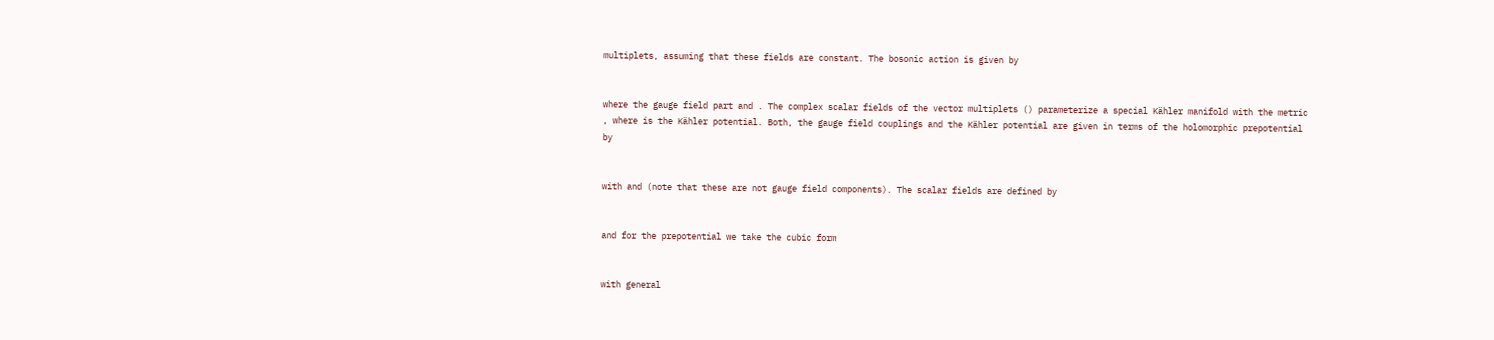multiplets, assuming that these fields are constant. The bosonic action is given by


where the gauge field part and . The complex scalar fields of the vector multiplets () parameterize a special Kähler manifold with the metric , where is the Kähler potential. Both, the gauge field couplings and the Kähler potential are given in terms of the holomorphic prepotential by


with and (note that these are not gauge field components). The scalar fields are defined by


and for the prepotential we take the cubic form


with general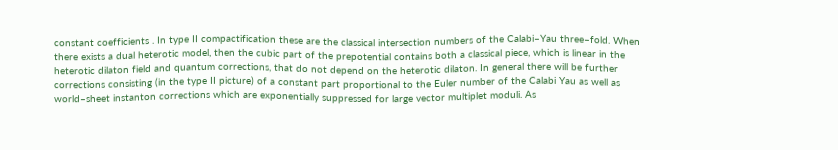constant coefficients . In type II compactification these are the classical intersection numbers of the Calabi–Yau three–fold. When there exists a dual heterotic model, then the cubic part of the prepotential contains both a classical piece, which is linear in the heterotic dilaton field and quantum corrections, that do not depend on the heterotic dilaton. In general there will be further corrections consisting (in the type II picture) of a constant part proportional to the Euler number of the Calabi Yau as well as world–sheet instanton corrections which are exponentially suppressed for large vector multiplet moduli. As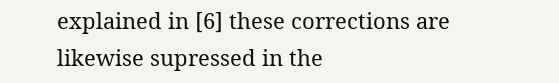explained in [6] these corrections are likewise supressed in the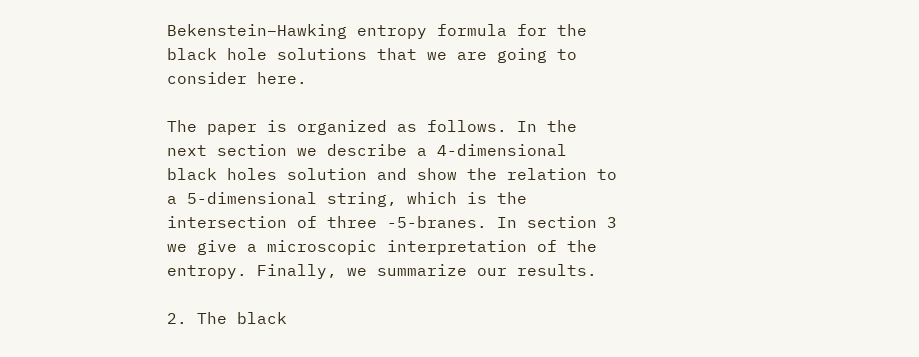Bekenstein–Hawking entropy formula for the black hole solutions that we are going to consider here.

The paper is organized as follows. In the next section we describe a 4-dimensional black holes solution and show the relation to a 5-dimensional string, which is the intersection of three -5-branes. In section 3 we give a microscopic interpretation of the entropy. Finally, we summarize our results.

2. The black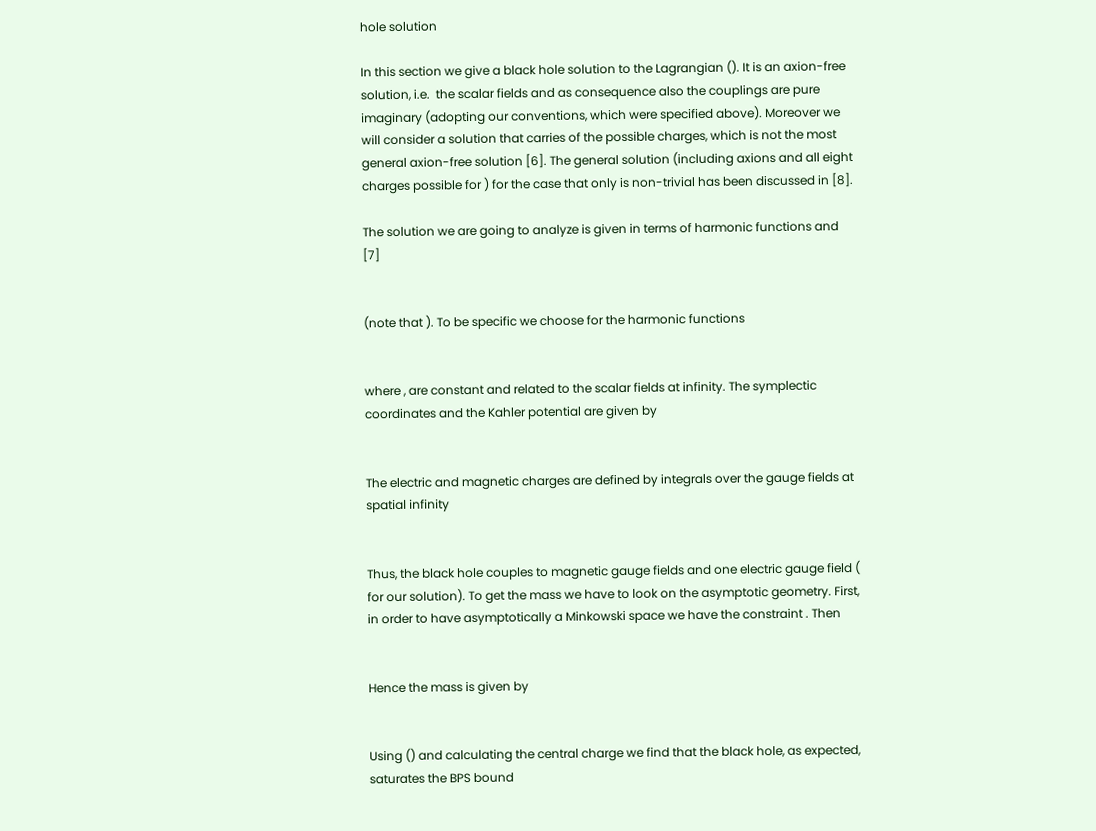hole solution

In this section we give a black hole solution to the Lagrangian (). It is an axion-free solution, i.e.  the scalar fields and as consequence also the couplings are pure imaginary (adopting our conventions, which were specified above). Moreover we will consider a solution that carries of the possible charges, which is not the most general axion-free solution [6]. The general solution (including axions and all eight charges possible for ) for the case that only is non-trivial has been discussed in [8].

The solution we are going to analyze is given in terms of harmonic functions and [7]


(note that ). To be specific we choose for the harmonic functions


where , are constant and related to the scalar fields at infinity. The symplectic coordinates and the Kahler potential are given by


The electric and magnetic charges are defined by integrals over the gauge fields at spatial infinity


Thus, the black hole couples to magnetic gauge fields and one electric gauge field ( for our solution). To get the mass we have to look on the asymptotic geometry. First, in order to have asymptotically a Minkowski space we have the constraint . Then


Hence the mass is given by


Using () and calculating the central charge we find that the black hole, as expected, saturates the BPS bound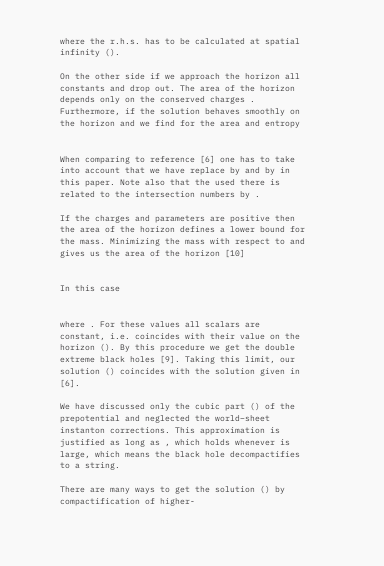where the r.h.s. has to be calculated at spatial infinity ().

On the other side if we approach the horizon all constants and drop out. The area of the horizon depends only on the conserved charges . Furthermore, if the solution behaves smoothly on the horizon and we find for the area and entropy


When comparing to reference [6] one has to take into account that we have replace by and by in this paper. Note also that the used there is related to the intersection numbers by .

If the charges and parameters are positive then the area of the horizon defines a lower bound for the mass. Minimizing the mass with respect to and gives us the area of the horizon [10]


In this case


where . For these values all scalars are constant, i.e. coincides with their value on the horizon (). By this procedure we get the double extreme black holes [9]. Taking this limit, our solution () coincides with the solution given in [6].

We have discussed only the cubic part () of the prepotential and neglected the world–sheet instanton corrections. This approximation is justified as long as , which holds whenever is large, which means the black hole decompactifies to a string.

There are many ways to get the solution () by compactification of higher-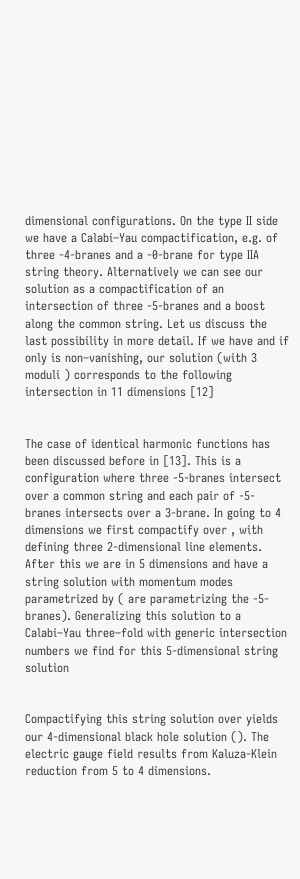dimensional configurations. On the type II side we have a Calabi–Yau compactification, e.g. of three -4-branes and a -0-brane for type IIA string theory. Alternatively we can see our solution as a compactification of an intersection of three -5-branes and a boost along the common string. Let us discuss the last possibility in more detail. If we have and if only is non–vanishing, our solution (with 3 moduli ) corresponds to the following intersection in 11 dimensions [12]


The case of identical harmonic functions has been discussed before in [13]. This is a configuration where three -5-branes intersect over a common string and each pair of -5-branes intersects over a 3-brane. In going to 4 dimensions we first compactify over , with defining three 2-dimensional line elements. After this we are in 5 dimensions and have a string solution with momentum modes parametrized by ( are parametrizing the -5-branes). Generalizing this solution to a Calabi–Yau three–fold with generic intersection numbers we find for this 5-dimensional string solution


Compactifying this string solution over yields our 4-dimensional black hole solution (). The electric gauge field results from Kaluza-Klein reduction from 5 to 4 dimensions.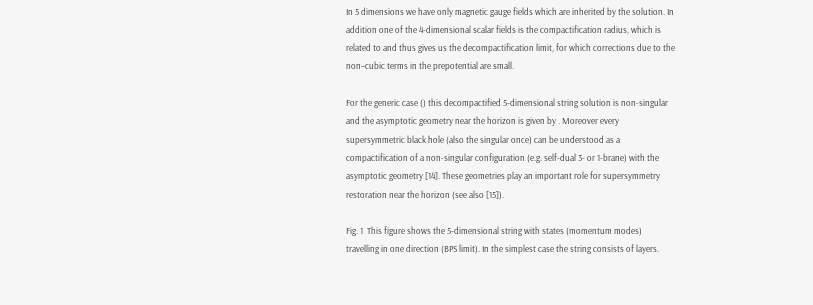In 5 dimensions we have only magnetic gauge fields which are inherited by the solution. In addition one of the 4-dimensional scalar fields is the compactification radius, which is related to and thus gives us the decompactification limit, for which corrections due to the non–cubic terms in the prepotential are small.

For the generic case () this decompactified 5-dimensional string solution is non-singular and the asymptotic geometry near the horizon is given by . Moreover every supersymmetric black hole (also the singular once) can be understood as a compactification of a non-singular configuration (e.g. self-dual 3- or 1-brane) with the asymptotic geometry [14]. These geometries play an important role for supersymmetry restoration near the horizon (see also [15]).

Fig. 1  This figure shows the 5-dimensional string with states (momentum modes) travelling in one direction (BPS limit). In the simplest case the string consists of layers.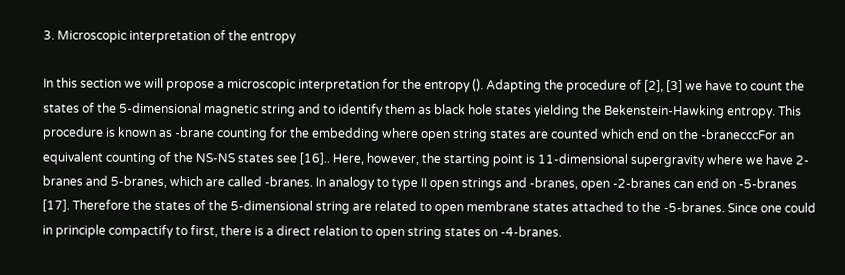3. Microscopic interpretation of the entropy

In this section we will propose a microscopic interpretation for the entropy (). Adapting the procedure of [2], [3] we have to count the states of the 5-dimensional magnetic string and to identify them as black hole states yielding the Bekenstein-Hawking entropy. This procedure is known as -brane counting for the embedding where open string states are counted which end on the -branecccFor an equivalent counting of the NS-NS states see [16].. Here, however, the starting point is 11-dimensional supergravity where we have 2-branes and 5-branes, which are called -branes. In analogy to type II open strings and -branes, open -2-branes can end on -5-branes [17]. Therefore the states of the 5-dimensional string are related to open membrane states attached to the -5-branes. Since one could in principle compactify to first, there is a direct relation to open string states on -4-branes.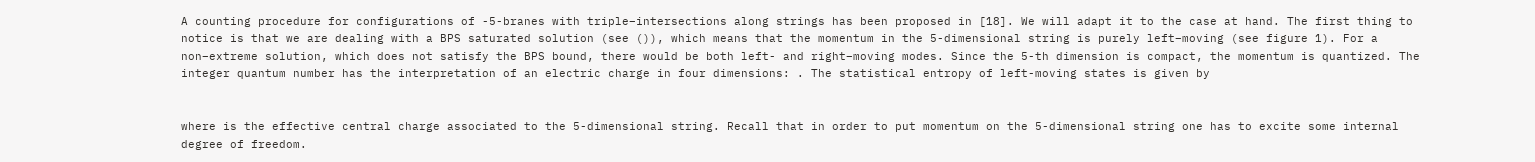A counting procedure for configurations of -5-branes with triple–intersections along strings has been proposed in [18]. We will adapt it to the case at hand. The first thing to notice is that we are dealing with a BPS saturated solution (see ()), which means that the momentum in the 5-dimensional string is purely left–moving (see figure 1). For a non–extreme solution, which does not satisfy the BPS bound, there would be both left- and right–moving modes. Since the 5-th dimension is compact, the momentum is quantized. The integer quantum number has the interpretation of an electric charge in four dimensions: . The statistical entropy of left-moving states is given by


where is the effective central charge associated to the 5-dimensional string. Recall that in order to put momentum on the 5-dimensional string one has to excite some internal degree of freedom.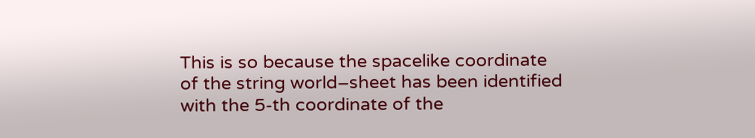This is so because the spacelike coordinate of the string world–sheet has been identified with the 5-th coordinate of the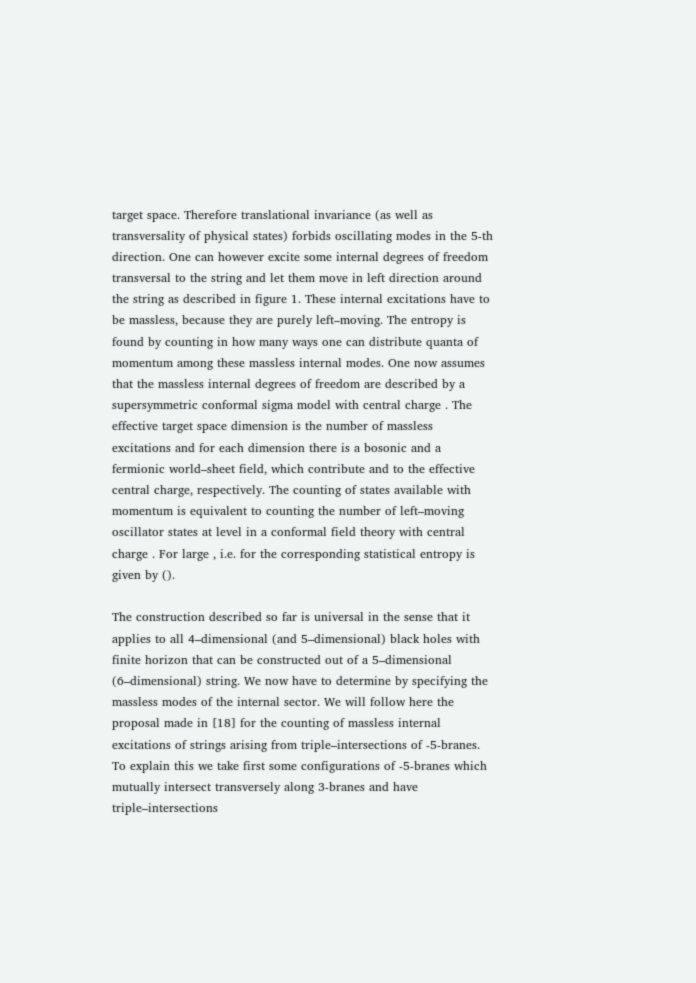target space. Therefore translational invariance (as well as transversality of physical states) forbids oscillating modes in the 5-th direction. One can however excite some internal degrees of freedom transversal to the string and let them move in left direction around the string as described in figure 1. These internal excitations have to be massless, because they are purely left–moving. The entropy is found by counting in how many ways one can distribute quanta of momentum among these massless internal modes. One now assumes that the massless internal degrees of freedom are described by a supersymmetric conformal sigma model with central charge . The effective target space dimension is the number of massless excitations and for each dimension there is a bosonic and a fermionic world–sheet field, which contribute and to the effective central charge, respectively. The counting of states available with momentum is equivalent to counting the number of left–moving oscillator states at level in a conformal field theory with central charge . For large , i.e. for the corresponding statistical entropy is given by ().

The construction described so far is universal in the sense that it applies to all 4–dimensional (and 5–dimensional) black holes with finite horizon that can be constructed out of a 5–dimensional (6–dimensional) string. We now have to determine by specifying the massless modes of the internal sector. We will follow here the proposal made in [18] for the counting of massless internal excitations of strings arising from triple–intersections of -5-branes. To explain this we take first some configurations of -5-branes which mutually intersect transversely along 3-branes and have triple–intersections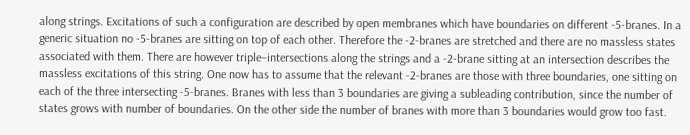along strings. Excitations of such a configuration are described by open membranes which have boundaries on different -5-branes. In a generic situation no -5-branes are sitting on top of each other. Therefore the -2-branes are stretched and there are no massless states associated with them. There are however triple–intersections along the strings and a -2-brane sitting at an intersection describes the massless excitations of this string. One now has to assume that the relevant -2-branes are those with three boundaries, one sitting on each of the three intersecting -5-branes. Branes with less than 3 boundaries are giving a subleading contribution, since the number of states grows with number of boundaries. On the other side the number of branes with more than 3 boundaries would grow too fast.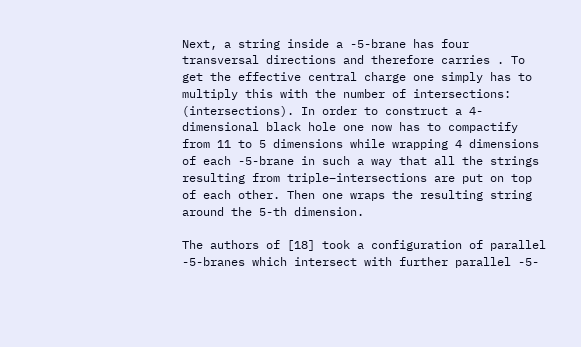Next, a string inside a -5-brane has four transversal directions and therefore carries . To get the effective central charge one simply has to multiply this with the number of intersections: (intersections). In order to construct a 4-dimensional black hole one now has to compactify from 11 to 5 dimensions while wrapping 4 dimensions of each -5-brane in such a way that all the strings resulting from triple–intersections are put on top of each other. Then one wraps the resulting string around the 5-th dimension.

The authors of [18] took a configuration of parallel -5-branes which intersect with further parallel -5-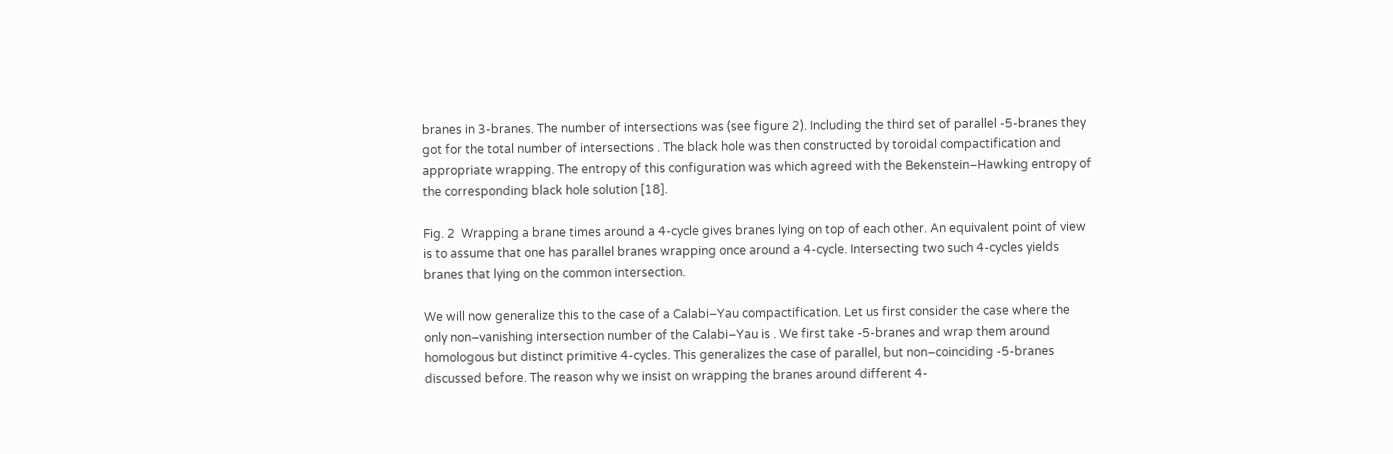branes in 3-branes. The number of intersections was (see figure 2). Including the third set of parallel -5-branes they got for the total number of intersections . The black hole was then constructed by toroidal compactification and appropriate wrapping. The entropy of this configuration was which agreed with the Bekenstein–Hawking entropy of the corresponding black hole solution [18].

Fig. 2  Wrapping a brane times around a 4-cycle gives branes lying on top of each other. An equivalent point of view is to assume that one has parallel branes wrapping once around a 4-cycle. Intersecting two such 4-cycles yields branes that lying on the common intersection.

We will now generalize this to the case of a Calabi–Yau compactification. Let us first consider the case where the only non–vanishing intersection number of the Calabi–Yau is . We first take -5-branes and wrap them around homologous but distinct primitive 4-cycles. This generalizes the case of parallel, but non–coinciding -5-branes discussed before. The reason why we insist on wrapping the branes around different 4-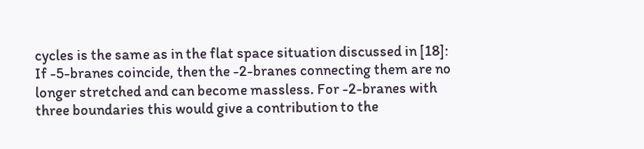cycles is the same as in the flat space situation discussed in [18]: If -5-branes coincide, then the -2-branes connecting them are no longer stretched and can become massless. For -2-branes with three boundaries this would give a contribution to the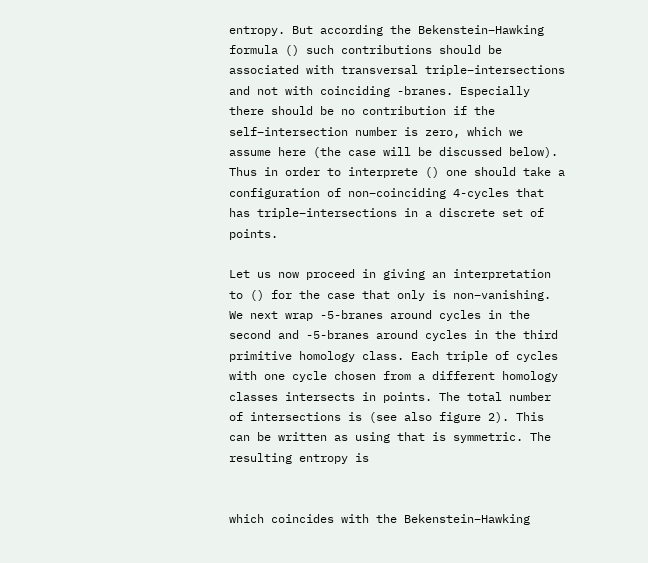entropy. But according the Bekenstein–Hawking formula () such contributions should be associated with transversal triple–intersections and not with coinciding -branes. Especially there should be no contribution if the self–intersection number is zero, which we assume here (the case will be discussed below). Thus in order to interprete () one should take a configuration of non–coinciding 4-cycles that has triple–intersections in a discrete set of points.

Let us now proceed in giving an interpretation to () for the case that only is non–vanishing. We next wrap -5-branes around cycles in the second and -5-branes around cycles in the third primitive homology class. Each triple of cycles with one cycle chosen from a different homology classes intersects in points. The total number of intersections is (see also figure 2). This can be written as using that is symmetric. The resulting entropy is


which coincides with the Bekenstein–Hawking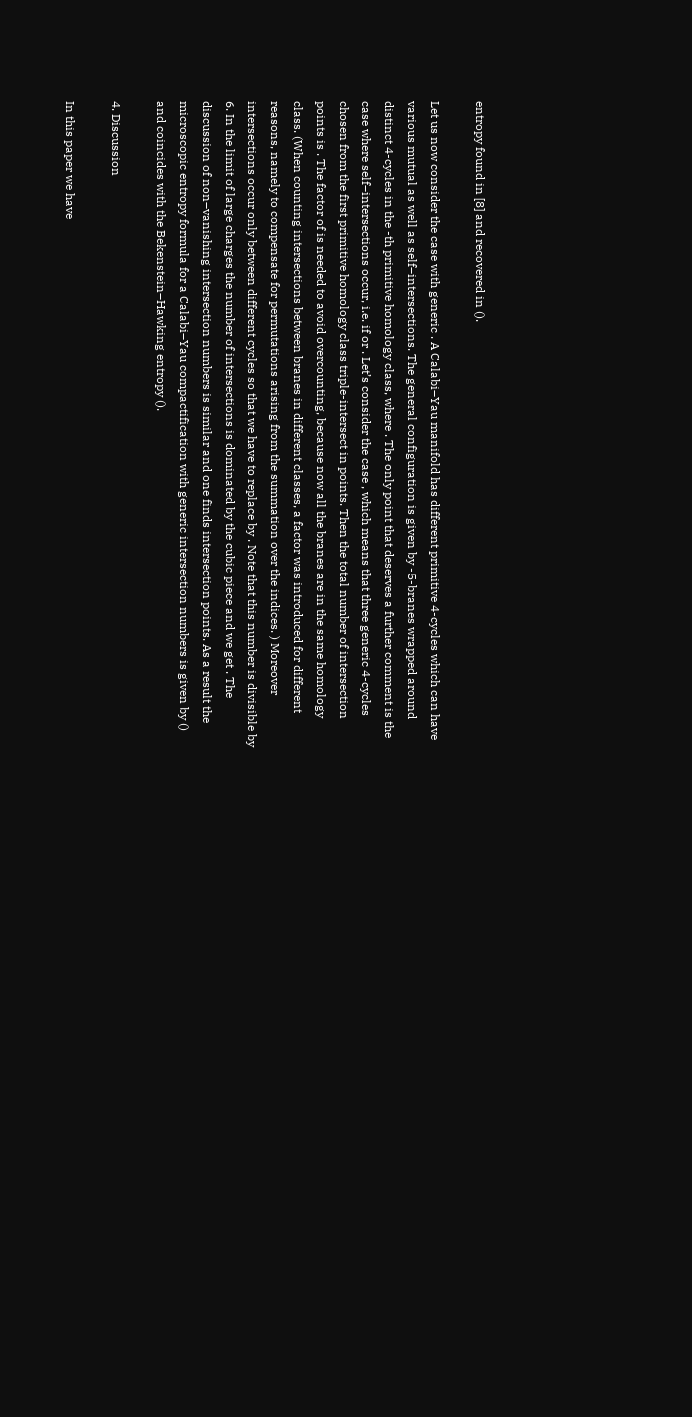entropy found in [8] and recovered in ().

Let us now consider the case with generic . A Calabi–Yau manifold has different primitive 4-cycles which can have various mutual as well as self–intersections. The general configuration is given by -5-branes wrapped around distinct 4-cycles in the -th primitive homology class, where . The only point that deserves a further comment is the case where self–intersections occur, i.e. if or . Let’s consider the case , which means that three generic 4-cycles chosen from the first primitive homology class triple-intersect in points. Then the total number of intersection points is . The factor of is needed to avoid overcounting, because now all the branes are in the same homology class. (When counting intersections between branes in different classes, a factor was introduced for different reasons, namely to compensate for permutations arising from the summation over the indices. ) Moreover intersections occur only between different cycles so that we have to replace by . Note that this number is divisible by 6. In the limit of large charges the number of intersections is dominated by the cubic piece and we get . The discussion of non–vanishing intersection numbers is similar and one finds intersection points. As a result the microscopic entropy formula for a Calabi–Yau compactification with generic intersection numbers is given by () and coincides with the Bekenstein–Hawking entropy ().

4. Discussion

In this paper we have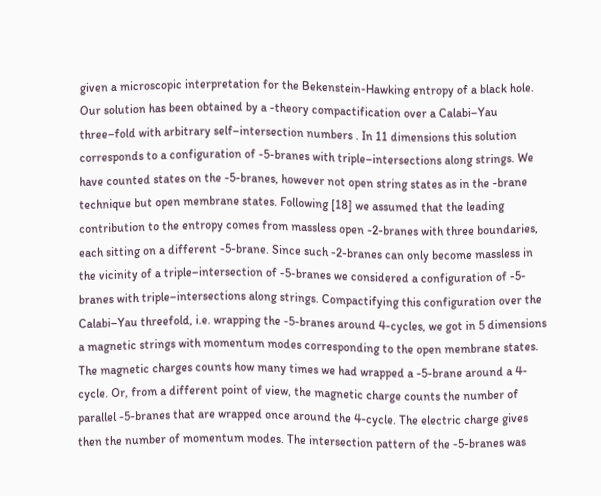given a microscopic interpretation for the Bekenstein-Hawking entropy of a black hole. Our solution has been obtained by a -theory compactification over a Calabi–Yau three–fold with arbitrary self–intersection numbers . In 11 dimensions this solution corresponds to a configuration of -5-branes with triple–intersections along strings. We have counted states on the -5-branes, however not open string states as in the -brane technique but open membrane states. Following [18] we assumed that the leading contribution to the entropy comes from massless open -2-branes with three boundaries, each sitting on a different -5-brane. Since such -2-branes can only become massless in the vicinity of a triple–intersection of -5-branes we considered a configuration of -5-branes with triple–intersections along strings. Compactifying this configuration over the Calabi–Yau threefold, i.e. wrapping the -5-branes around 4-cycles, we got in 5 dimensions a magnetic strings with momentum modes corresponding to the open membrane states. The magnetic charges counts how many times we had wrapped a -5-brane around a 4-cycle. Or, from a different point of view, the magnetic charge counts the number of parallel -5-branes that are wrapped once around the 4-cycle. The electric charge gives then the number of momentum modes. The intersection pattern of the -5-branes was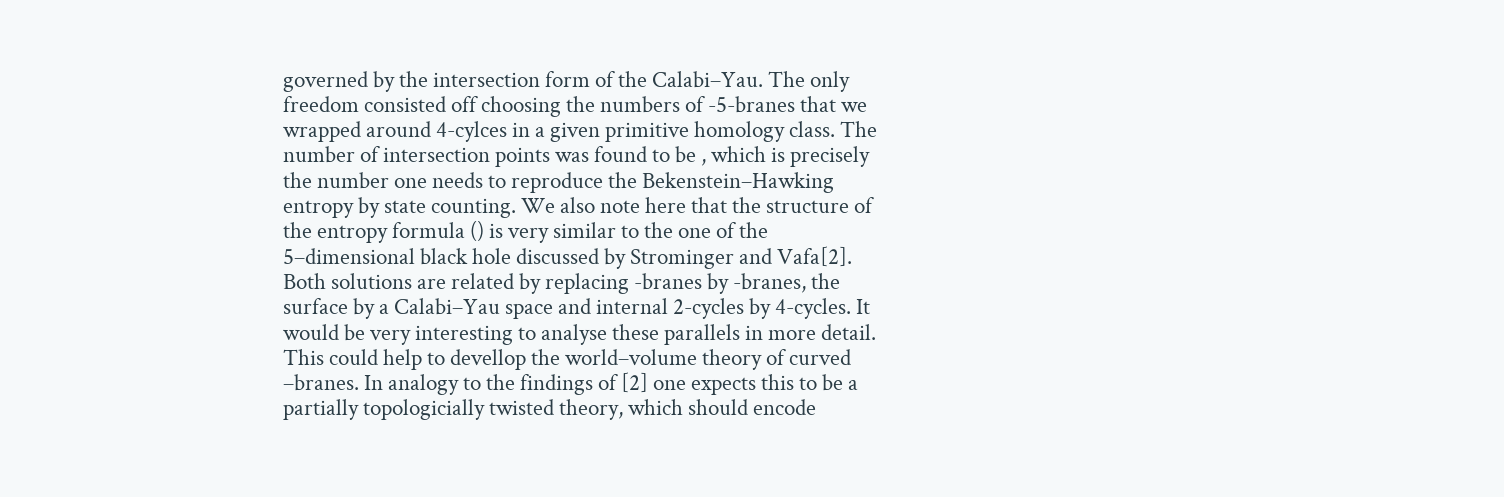governed by the intersection form of the Calabi–Yau. The only freedom consisted off choosing the numbers of -5-branes that we wrapped around 4-cylces in a given primitive homology class. The number of intersection points was found to be , which is precisely the number one needs to reproduce the Bekenstein–Hawking entropy by state counting. We also note here that the structure of the entropy formula () is very similar to the one of the 5–dimensional black hole discussed by Strominger and Vafa[2]. Both solutions are related by replacing -branes by -branes, the surface by a Calabi–Yau space and internal 2-cycles by 4-cycles. It would be very interesting to analyse these parallels in more detail. This could help to devellop the world–volume theory of curved –branes. In analogy to the findings of [2] one expects this to be a partially topologicially twisted theory, which should encode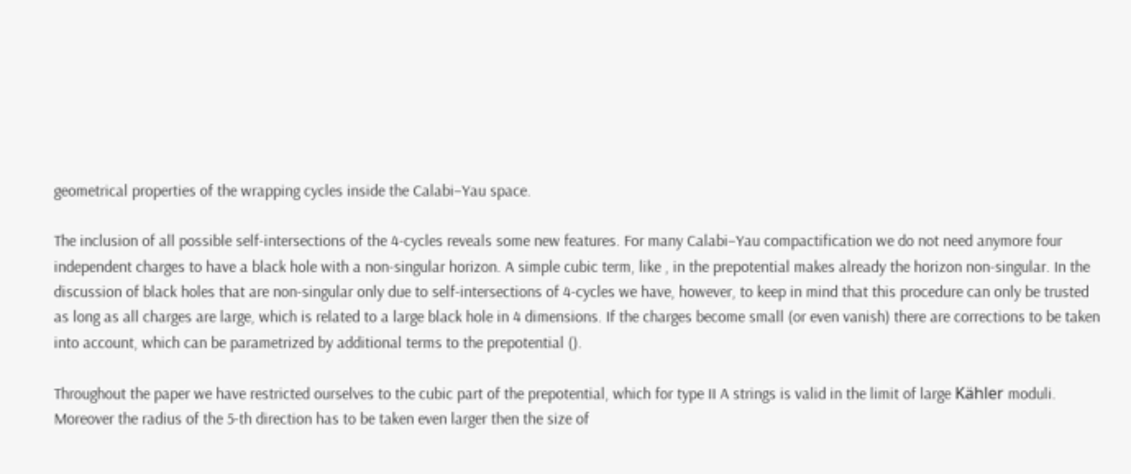geometrical properties of the wrapping cycles inside the Calabi–Yau space.

The inclusion of all possible self-intersections of the 4-cycles reveals some new features. For many Calabi–Yau compactification we do not need anymore four independent charges to have a black hole with a non-singular horizon. A simple cubic term, like , in the prepotential makes already the horizon non-singular. In the discussion of black holes that are non-singular only due to self-intersections of 4-cycles we have, however, to keep in mind that this procedure can only be trusted as long as all charges are large, which is related to a large black hole in 4 dimensions. If the charges become small (or even vanish) there are corrections to be taken into account, which can be parametrized by additional terms to the prepotential ().

Throughout the paper we have restricted ourselves to the cubic part of the prepotential, which for type II A strings is valid in the limit of large Kähler moduli. Moreover the radius of the 5-th direction has to be taken even larger then the size of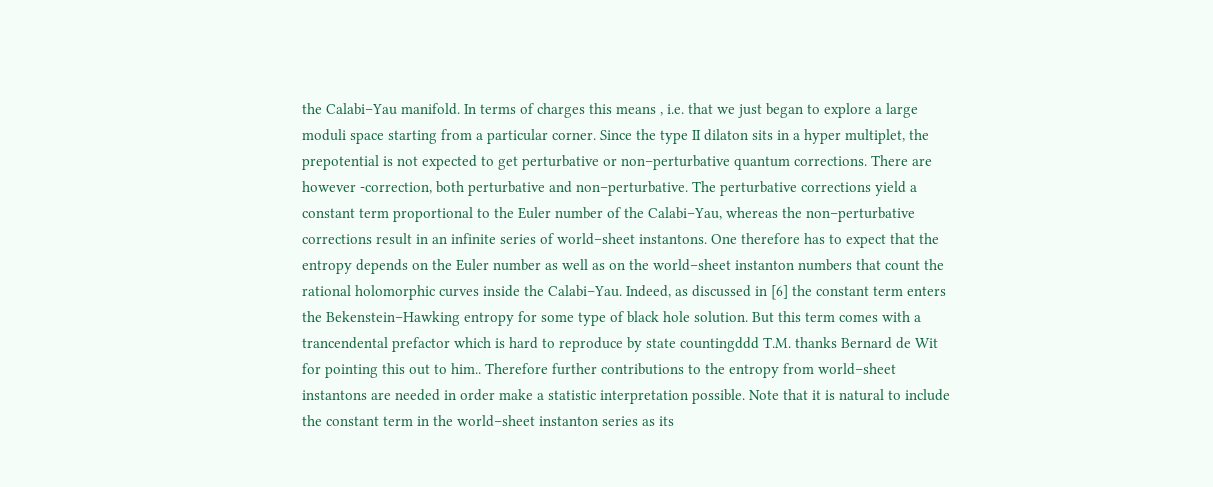the Calabi–Yau manifold. In terms of charges this means , i.e. that we just began to explore a large moduli space starting from a particular corner. Since the type II dilaton sits in a hyper multiplet, the prepotential is not expected to get perturbative or non–perturbative quantum corrections. There are however -correction, both perturbative and non–perturbative. The perturbative corrections yield a constant term proportional to the Euler number of the Calabi–Yau, whereas the non–perturbative corrections result in an infinite series of world–sheet instantons. One therefore has to expect that the entropy depends on the Euler number as well as on the world–sheet instanton numbers that count the rational holomorphic curves inside the Calabi–Yau. Indeed, as discussed in [6] the constant term enters the Bekenstein–Hawking entropy for some type of black hole solution. But this term comes with a trancendental prefactor which is hard to reproduce by state countingddd T.M. thanks Bernard de Wit for pointing this out to him.. Therefore further contributions to the entropy from world–sheet instantons are needed in order make a statistic interpretation possible. Note that it is natural to include the constant term in the world–sheet instanton series as its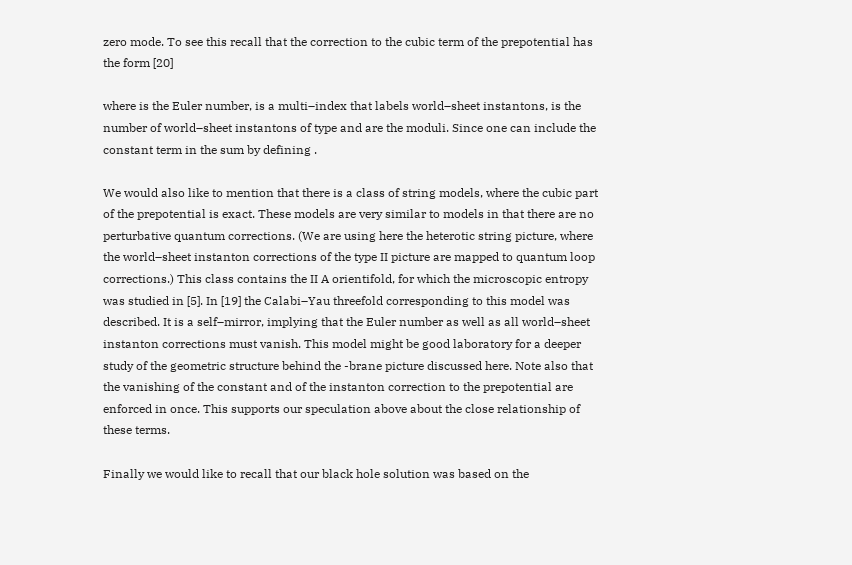zero mode. To see this recall that the correction to the cubic term of the prepotential has the form [20]

where is the Euler number, is a multi–index that labels world–sheet instantons, is the number of world–sheet instantons of type and are the moduli. Since one can include the constant term in the sum by defining .

We would also like to mention that there is a class of string models, where the cubic part of the prepotential is exact. These models are very similar to models in that there are no perturbative quantum corrections. (We are using here the heterotic string picture, where the world–sheet instanton corrections of the type II picture are mapped to quantum loop corrections.) This class contains the II A orientifold, for which the microscopic entropy was studied in [5]. In [19] the Calabi–Yau threefold corresponding to this model was described. It is a self–mirror, implying that the Euler number as well as all world–sheet instanton corrections must vanish. This model might be good laboratory for a deeper study of the geometric structure behind the -brane picture discussed here. Note also that the vanishing of the constant and of the instanton correction to the prepotential are enforced in once. This supports our speculation above about the close relationship of these terms.

Finally we would like to recall that our black hole solution was based on the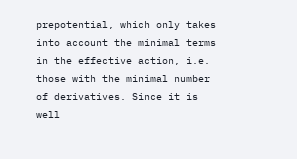prepotential, which only takes into account the minimal terms in the effective action, i.e. those with the minimal number of derivatives. Since it is well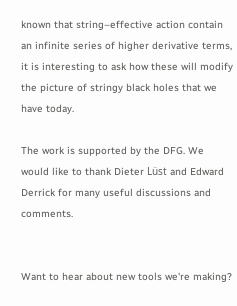known that string–effective action contain an infinite series of higher derivative terms, it is interesting to ask how these will modify the picture of stringy black holes that we have today.

The work is supported by the DFG. We would like to thank Dieter Lüst and Edward Derrick for many useful discussions and comments.


Want to hear about new tools we're making?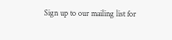Sign up to our mailing list for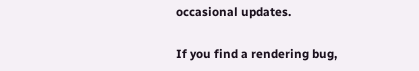occasional updates.

If you find a rendering bug,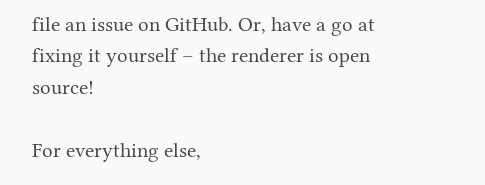file an issue on GitHub. Or, have a go at fixing it yourself – the renderer is open source!

For everything else,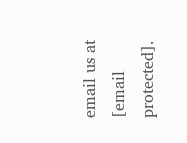email us at [email protected].